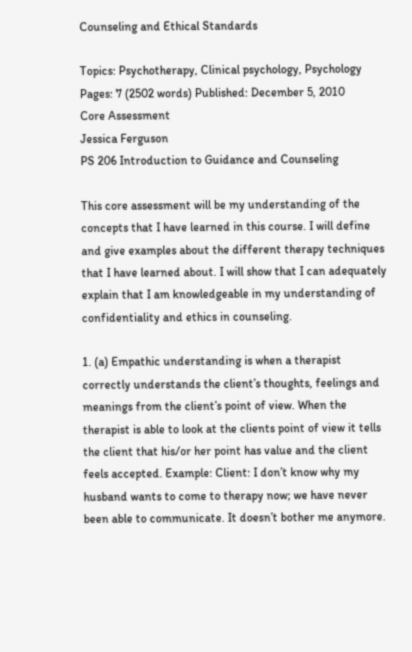Counseling and Ethical Standards

Topics: Psychotherapy, Clinical psychology, Psychology Pages: 7 (2502 words) Published: December 5, 2010
Core Assessment
Jessica Ferguson
PS 206 Introduction to Guidance and Counseling

This core assessment will be my understanding of the concepts that I have learned in this course. I will define and give examples about the different therapy techniques that I have learned about. I will show that I can adequately explain that I am knowledgeable in my understanding of confidentiality and ethics in counseling.

1. (a) Empathic understanding is when a therapist correctly understands the client’s thoughts, feelings and meanings from the client’s point of view. When the therapist is able to look at the clients point of view it tells the client that his/or her point has value and the client feels accepted. Example: Client: I don’t know why my husband wants to come to therapy now; we have never been able to communicate. It doesn’t bother me anymore.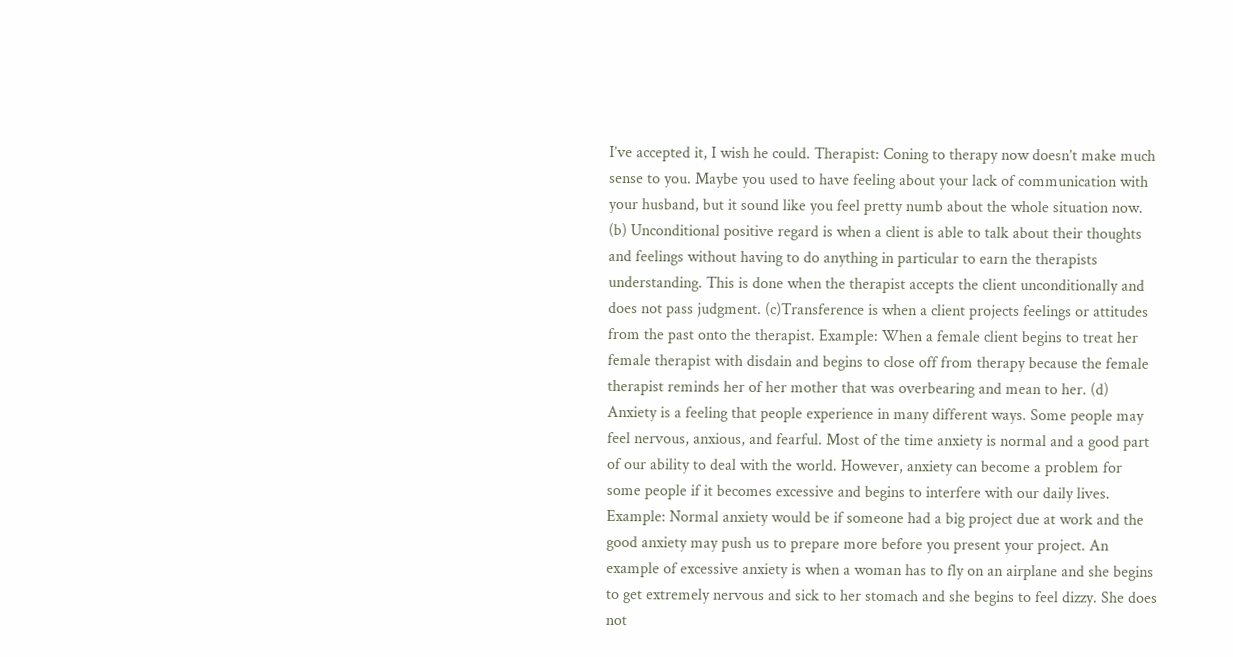I’ve accepted it, I wish he could. Therapist: Coning to therapy now doesn’t make much sense to you. Maybe you used to have feeling about your lack of communication with your husband, but it sound like you feel pretty numb about the whole situation now. (b) Unconditional positive regard is when a client is able to talk about their thoughts and feelings without having to do anything in particular to earn the therapists understanding. This is done when the therapist accepts the client unconditionally and does not pass judgment. (c)Transference is when a client projects feelings or attitudes from the past onto the therapist. Example: When a female client begins to treat her female therapist with disdain and begins to close off from therapy because the female therapist reminds her of her mother that was overbearing and mean to her. (d) Anxiety is a feeling that people experience in many different ways. Some people may feel nervous, anxious, and fearful. Most of the time anxiety is normal and a good part of our ability to deal with the world. However, anxiety can become a problem for some people if it becomes excessive and begins to interfere with our daily lives. Example: Normal anxiety would be if someone had a big project due at work and the good anxiety may push us to prepare more before you present your project. An example of excessive anxiety is when a woman has to fly on an airplane and she begins to get extremely nervous and sick to her stomach and she begins to feel dizzy. She does not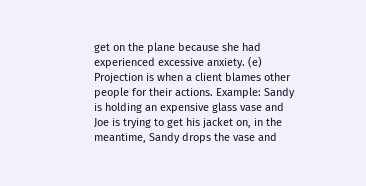get on the plane because she had experienced excessive anxiety. (e) Projection is when a client blames other people for their actions. Example: Sandy is holding an expensive glass vase and Joe is trying to get his jacket on, in the meantime, Sandy drops the vase and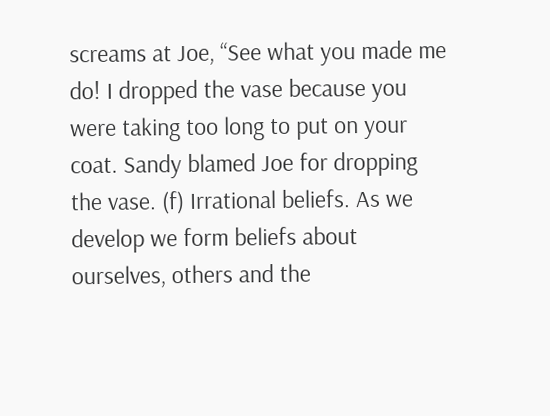screams at Joe, “See what you made me do! I dropped the vase because you were taking too long to put on your coat. Sandy blamed Joe for dropping the vase. (f) Irrational beliefs. As we develop we form beliefs about ourselves, others and the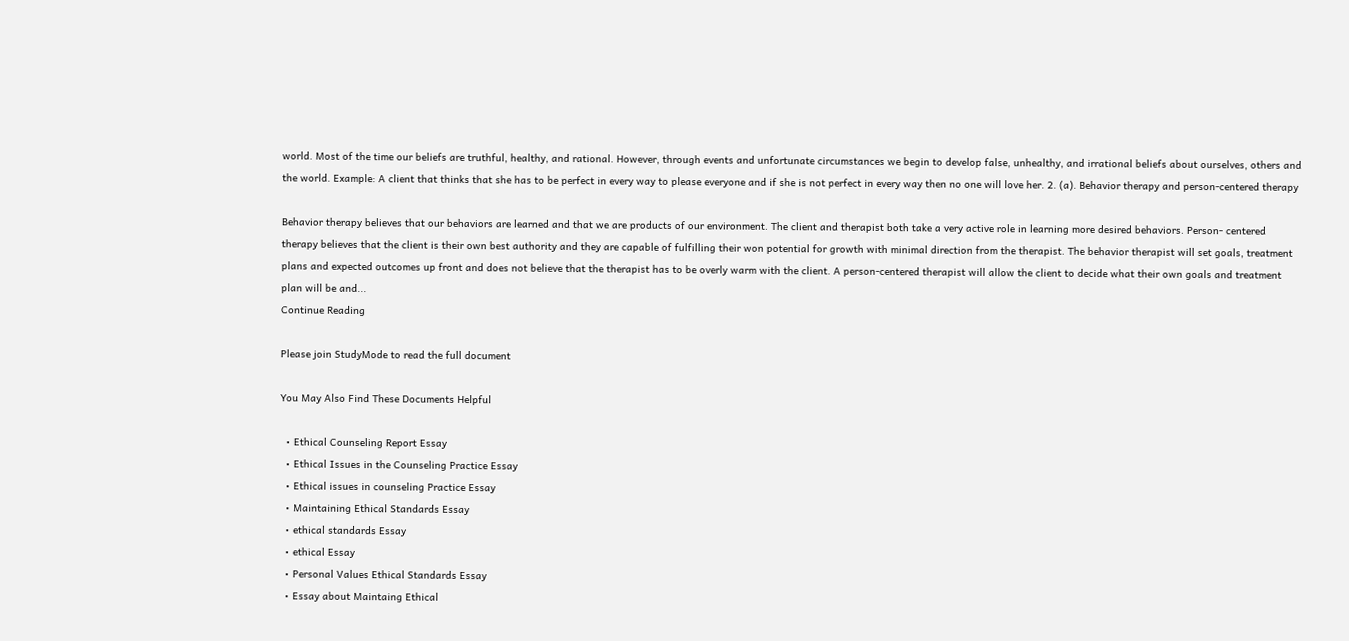world. Most of the time our beliefs are truthful, healthy, and rational. However, through events and unfortunate circumstances we begin to develop false, unhealthy, and irrational beliefs about ourselves, others and the world. Example: A client that thinks that she has to be perfect in every way to please everyone and if she is not perfect in every way then no one will love her. 2. (a). Behavior therapy and person-centered therapy

Behavior therapy believes that our behaviors are learned and that we are products of our environment. The client and therapist both take a very active role in learning more desired behaviors. Person- centered therapy believes that the client is their own best authority and they are capable of fulfilling their won potential for growth with minimal direction from the therapist. The behavior therapist will set goals, treatment plans and expected outcomes up front and does not believe that the therapist has to be overly warm with the client. A person-centered therapist will allow the client to decide what their own goals and treatment plan will be and...
Continue Reading

Please join StudyMode to read the full document

You May Also Find These Documents Helpful

  • Ethical Counseling Report Essay
  • Ethical Issues in the Counseling Practice Essay
  • Ethical issues in counseling Practice Essay
  • Maintaining Ethical Standards Essay
  • ethical standards Essay
  • ethical Essay
  • Personal Values Ethical Standards Essay
  • Essay about Maintaing Ethical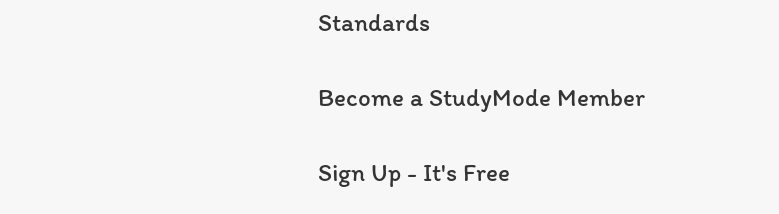Standards

Become a StudyMode Member

Sign Up - It's Free